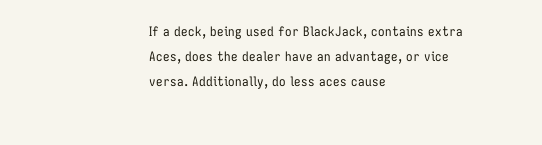If a deck, being used for BlackJack, contains extra Aces, does the dealer have an advantage, or vice versa. Additionally, do less aces cause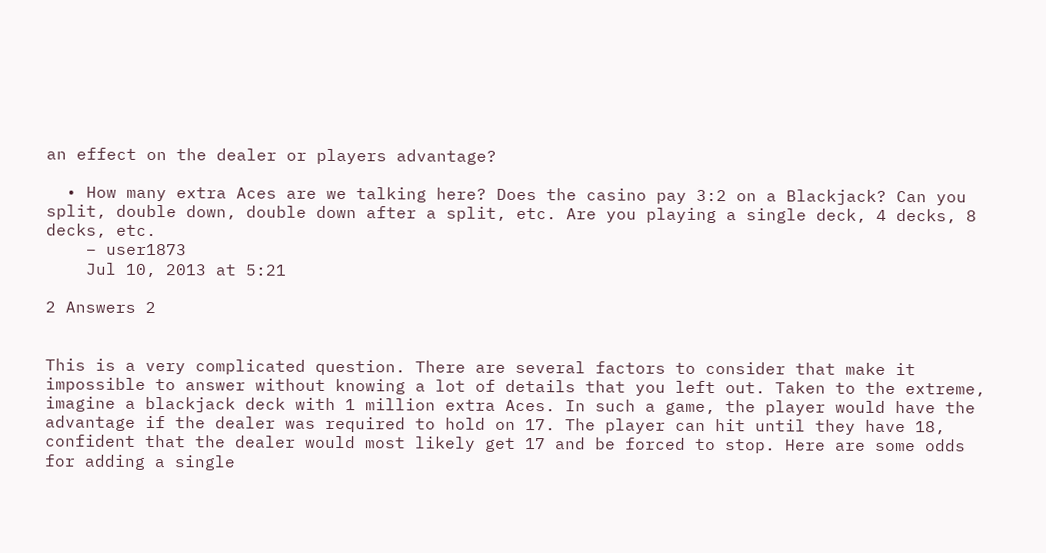an effect on the dealer or players advantage?

  • How many extra Aces are we talking here? Does the casino pay 3:2 on a Blackjack? Can you split, double down, double down after a split, etc. Are you playing a single deck, 4 decks, 8 decks, etc.
    – user1873
    Jul 10, 2013 at 5:21

2 Answers 2


This is a very complicated question. There are several factors to consider that make it impossible to answer without knowing a lot of details that you left out. Taken to the extreme, imagine a blackjack deck with 1 million extra Aces. In such a game, the player would have the advantage if the dealer was required to hold on 17. The player can hit until they have 18, confident that the dealer would most likely get 17 and be forced to stop. Here are some odds for adding a single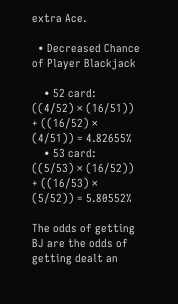extra Ace.

  • Decreased Chance of Player Blackjack

    • 52 card: ((4/52) × (16/51)) + ((16/52) × (4/51)) = 4.82655%
    • 53 card: ((5/53) × (16/52)) + ((16/53) × (5/52)) = 5.80552%

The odds of getting BJ are the odds of getting dealt an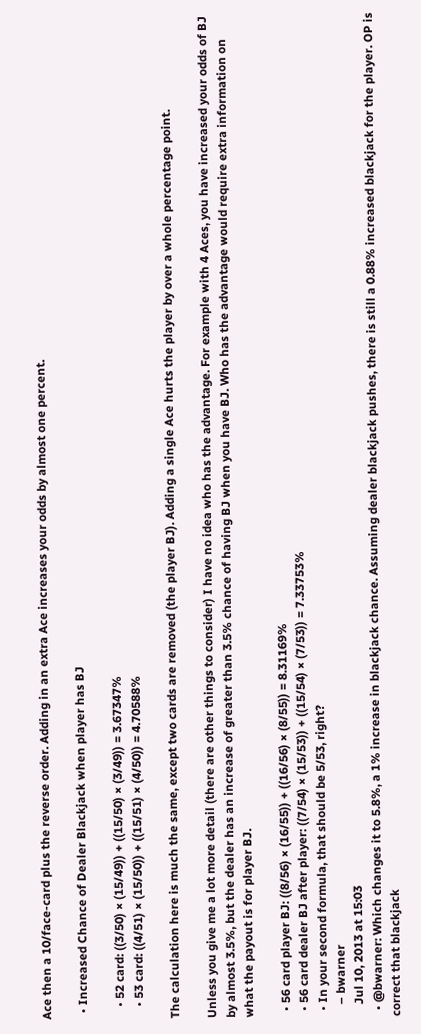Ace then a 10/face-card plus the reverse order. Adding in an extra Ace increases your odds by almost one percent.

  • Increased Chance of Dealer Blackjack when player has BJ

    • 52 card: ((3/50) × (15/49)) + ((15/50) × (3/49)) = 3.67347%
    • 53 card: ((4/51) × (15/50)) + ((15/51) × (4/50)) = 4.70588%

The calculation here is much the same, except two cards are removed (the player BJ). Adding a single Ace hurts the player by over a whole percentage point.

Unless you give me a lot more detail (there are other things to consider) I have no idea who has the advantage. For example with 4 Aces, you have increased your odds of BJ by almost 3.5%, but the dealer has an increase of greater than 3.5% chance of having BJ when you have BJ. Who has the advantage would require extra information on what the payout is for player BJ.

  • 56 card player BJ: ((8/56) × (16/55)) + ((16/56) × (8/55)) = 8.31169%
  • 56 card dealer BJ after player: ((7/54) × (15/53)) + ((15/54) × (7/53)) = 7.33753%
  • In your second formula, that should be 5/53, right?
    – bwarner
    Jul 10, 2013 at 15:03
  • @bwarner: Which changes it to 5.8%, a 1% increase in blackjack chance. Assuming dealer blackjack pushes, there is still a 0.88% increased blackjack for the player. OP is correct that blackjack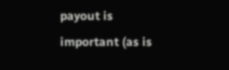payout is important (as is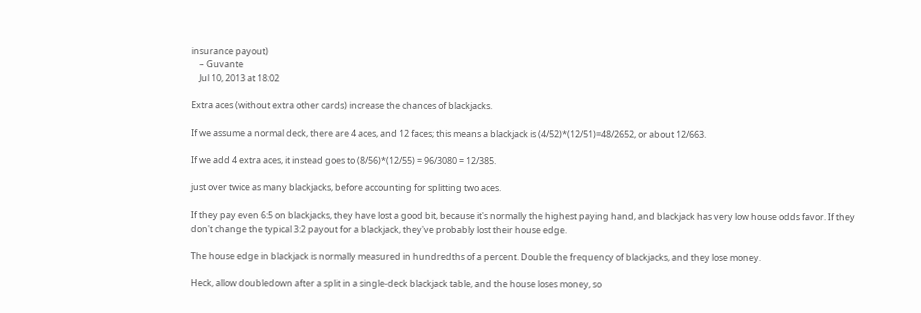insurance payout)
    – Guvante
    Jul 10, 2013 at 18:02

Extra aces (without extra other cards) increase the chances of blackjacks.

If we assume a normal deck, there are 4 aces, and 12 faces; this means a blackjack is (4/52)*(12/51)=48/2652, or about 12/663.

If we add 4 extra aces, it instead goes to (8/56)*(12/55) = 96/3080 = 12/385.

just over twice as many blackjacks, before accounting for splitting two aces.

If they pay even 6:5 on blackjacks, they have lost a good bit, because it's normally the highest paying hand, and blackjack has very low house odds favor. If they don't change the typical 3:2 payout for a blackjack, they've probably lost their house edge.

The house edge in blackjack is normally measured in hundredths of a percent. Double the frequency of blackjacks, and they lose money.

Heck, allow doubledown after a split in a single-deck blackjack table, and the house loses money, so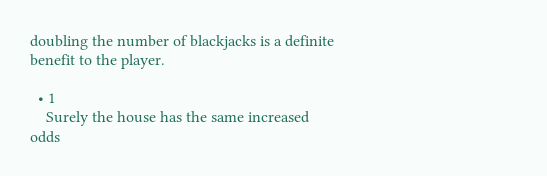doubling the number of blackjacks is a definite benefit to the player.

  • 1
    Surely the house has the same increased odds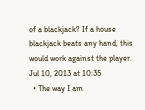of a blackjack? If a house blackjack beats any hand, this would work against the player. Jul 10, 2013 at 10:35
  • The way I am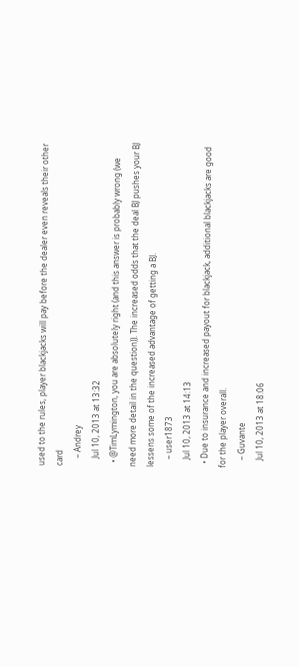used to the rules, player blackjacks will pay before the dealer even reveals their other card
    – Andrey
    Jul 10, 2013 at 13:32
  • @TimLymington, you are absolutely right (and this answer is probably wrong (we need more detail in the question)). The increased odds that the deal BJ pushes your BJ lessens some of the increased advantage of getting a BJ.
    – user1873
    Jul 10, 2013 at 14:13
  • Due to insurance and increased payout for blackjack, additional blackjacks are good for the player overall.
    – Guvante
    Jul 10, 2013 at 18:06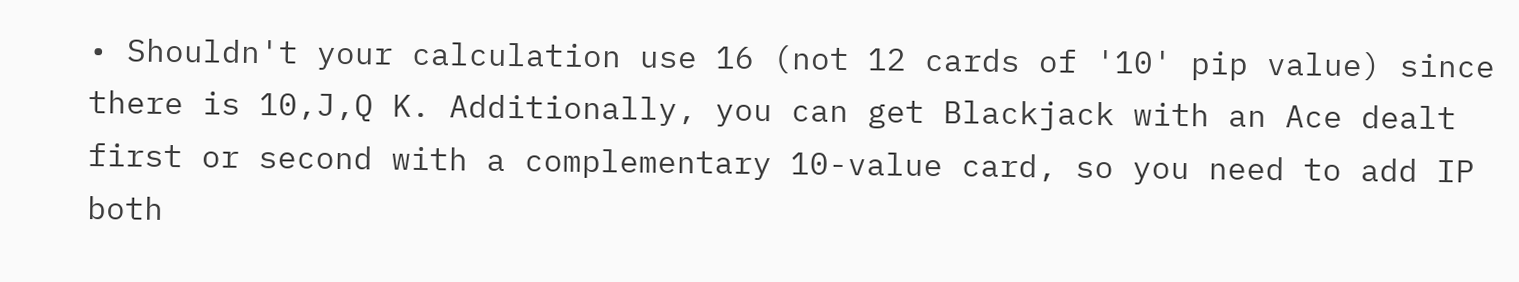• Shouldn't your calculation use 16 (not 12 cards of '10' pip value) since there is 10,J,Q K. Additionally, you can get Blackjack with an Ace dealt first or second with a complementary 10-value card, so you need to add IP both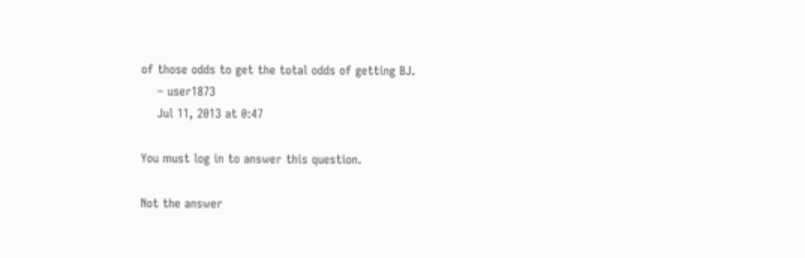of those odds to get the total odds of getting BJ.
    – user1873
    Jul 11, 2013 at 0:47

You must log in to answer this question.

Not the answer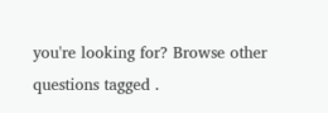you're looking for? Browse other questions tagged .